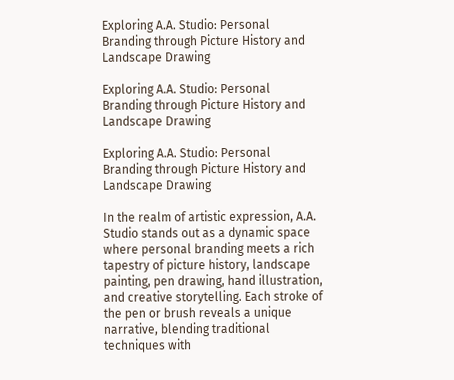Exploring A.A. Studio: Personal Branding through Picture History and Landscape Drawing

Exploring A.A. Studio: Personal Branding through Picture History and Landscape Drawing

Exploring A.A. Studio: Personal Branding through Picture History and Landscape Drawing

In the realm of artistic expression, A.A. Studio stands out as a dynamic space where personal branding meets a rich tapestry of picture history, landscape painting, pen drawing, hand illustration, and creative storytelling. Each stroke of the pen or brush reveals a unique narrative, blending traditional techniques with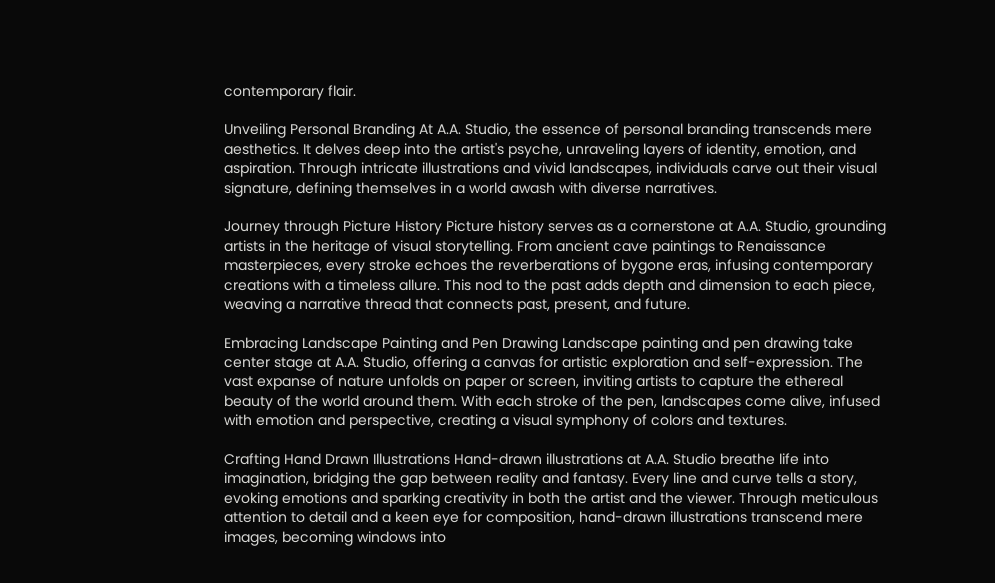contemporary flair.

Unveiling Personal Branding At A.A. Studio, the essence of personal branding transcends mere aesthetics. It delves deep into the artist's psyche, unraveling layers of identity, emotion, and aspiration. Through intricate illustrations and vivid landscapes, individuals carve out their visual signature, defining themselves in a world awash with diverse narratives.

Journey through Picture History Picture history serves as a cornerstone at A.A. Studio, grounding artists in the heritage of visual storytelling. From ancient cave paintings to Renaissance masterpieces, every stroke echoes the reverberations of bygone eras, infusing contemporary creations with a timeless allure. This nod to the past adds depth and dimension to each piece, weaving a narrative thread that connects past, present, and future.

Embracing Landscape Painting and Pen Drawing Landscape painting and pen drawing take center stage at A.A. Studio, offering a canvas for artistic exploration and self-expression. The vast expanse of nature unfolds on paper or screen, inviting artists to capture the ethereal beauty of the world around them. With each stroke of the pen, landscapes come alive, infused with emotion and perspective, creating a visual symphony of colors and textures.

Crafting Hand Drawn Illustrations Hand-drawn illustrations at A.A. Studio breathe life into imagination, bridging the gap between reality and fantasy. Every line and curve tells a story, evoking emotions and sparking creativity in both the artist and the viewer. Through meticulous attention to detail and a keen eye for composition, hand-drawn illustrations transcend mere images, becoming windows into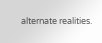alternate realities.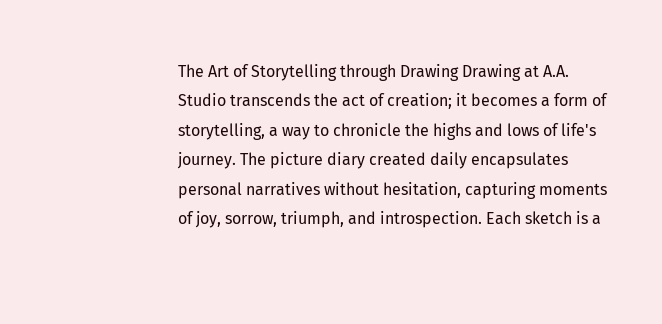The Art of Storytelling through Drawing Drawing at A.A. Studio transcends the act of creation; it becomes a form of storytelling, a way to chronicle the highs and lows of life's journey. The picture diary created daily encapsulates personal narratives without hesitation, capturing moments of joy, sorrow, triumph, and introspection. Each sketch is a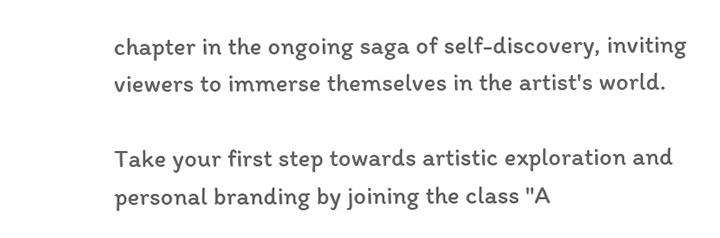chapter in the ongoing saga of self-discovery, inviting viewers to immerse themselves in the artist's world.

Take your first step towards artistic exploration and personal branding by joining the class "A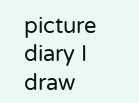picture diary I draw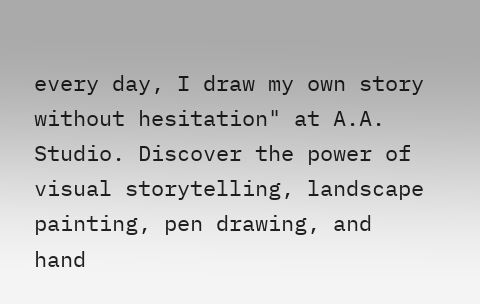every day, I draw my own story without hesitation" at A.A. Studio. Discover the power of visual storytelling, landscape painting, pen drawing, and hand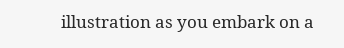illustration as you embark on a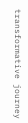transformative journey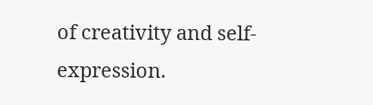of creativity and self-expression.